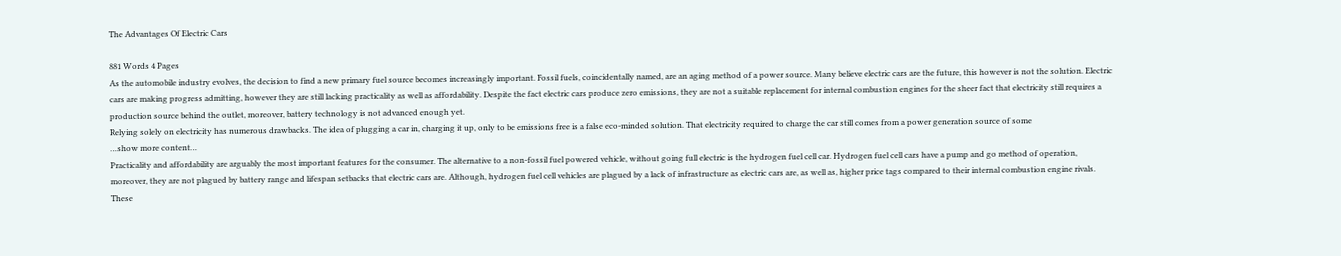The Advantages Of Electric Cars

881 Words 4 Pages
As the automobile industry evolves, the decision to find a new primary fuel source becomes increasingly important. Fossil fuels, coincidentally named, are an aging method of a power source. Many believe electric cars are the future, this however is not the solution. Electric cars are making progress admitting, however they are still lacking practicality as well as affordability. Despite the fact electric cars produce zero emissions, they are not a suitable replacement for internal combustion engines for the sheer fact that electricity still requires a production source behind the outlet, moreover, battery technology is not advanced enough yet.
Relying solely on electricity has numerous drawbacks. The idea of plugging a car in, charging it up, only to be emissions free is a false eco-minded solution. That electricity required to charge the car still comes from a power generation source of some
…show more content…
Practicality and affordability are arguably the most important features for the consumer. The alternative to a non-fossil fuel powered vehicle, without going full electric is the hydrogen fuel cell car. Hydrogen fuel cell cars have a pump and go method of operation, moreover, they are not plagued by battery range and lifespan setbacks that electric cars are. Although, hydrogen fuel cell vehicles are plagued by a lack of infrastructure as electric cars are, as well as, higher price tags compared to their internal combustion engine rivals. These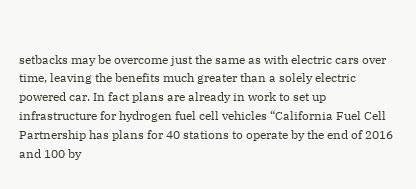setbacks may be overcome just the same as with electric cars over time, leaving the benefits much greater than a solely electric powered car. In fact plans are already in work to set up infrastructure for hydrogen fuel cell vehicles “California Fuel Cell Partnership has plans for 40 stations to operate by the end of 2016 and 100 by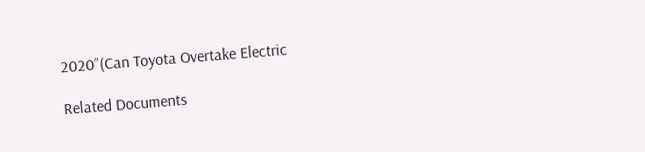2020”(Can Toyota Overtake Electric

Related Documents